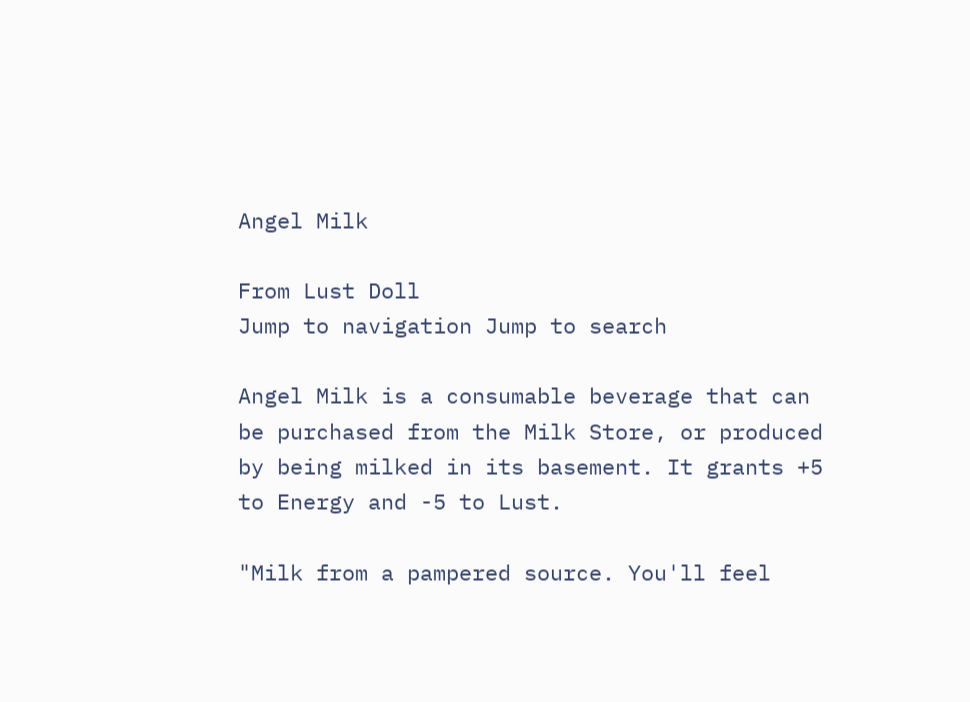Angel Milk

From Lust Doll
Jump to navigation Jump to search

Angel Milk is a consumable beverage that can be purchased from the Milk Store, or produced by being milked in its basement. It grants +5 to Energy and -5 to Lust.

"Milk from a pampered source. You'll feel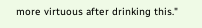more virtuous after drinking this."